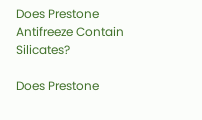Does Prestone Antifreeze Contain Silicates?

Does Prestone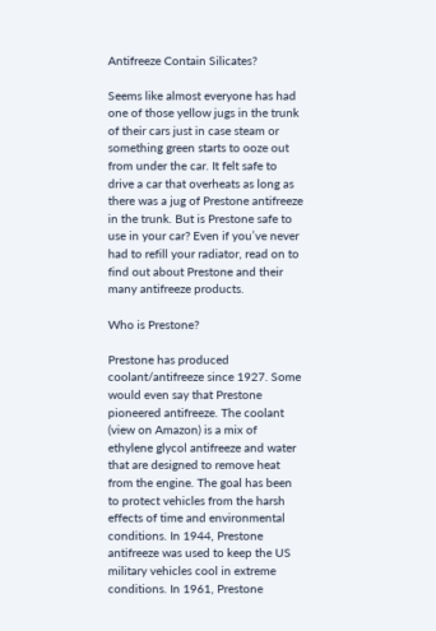Antifreeze Contain Silicates?

Seems like almost everyone has had one of those yellow jugs in the trunk of their cars just in case steam or something green starts to ooze out from under the car. It felt safe to drive a car that overheats as long as there was a jug of Prestone antifreeze in the trunk. But is Prestone safe to use in your car? Even if you’ve never had to refill your radiator, read on to find out about Prestone and their many antifreeze products.

Who is Prestone?

Prestone has produced coolant/antifreeze since 1927. Some would even say that Prestone pioneered antifreeze. The coolant (view on Amazon) is a mix of ethylene glycol antifreeze and water that are designed to remove heat from the engine. The goal has been to protect vehicles from the harsh effects of time and environmental conditions. In 1944, Prestone antifreeze was used to keep the US military vehicles cool in extreme conditions. In 1961, Prestone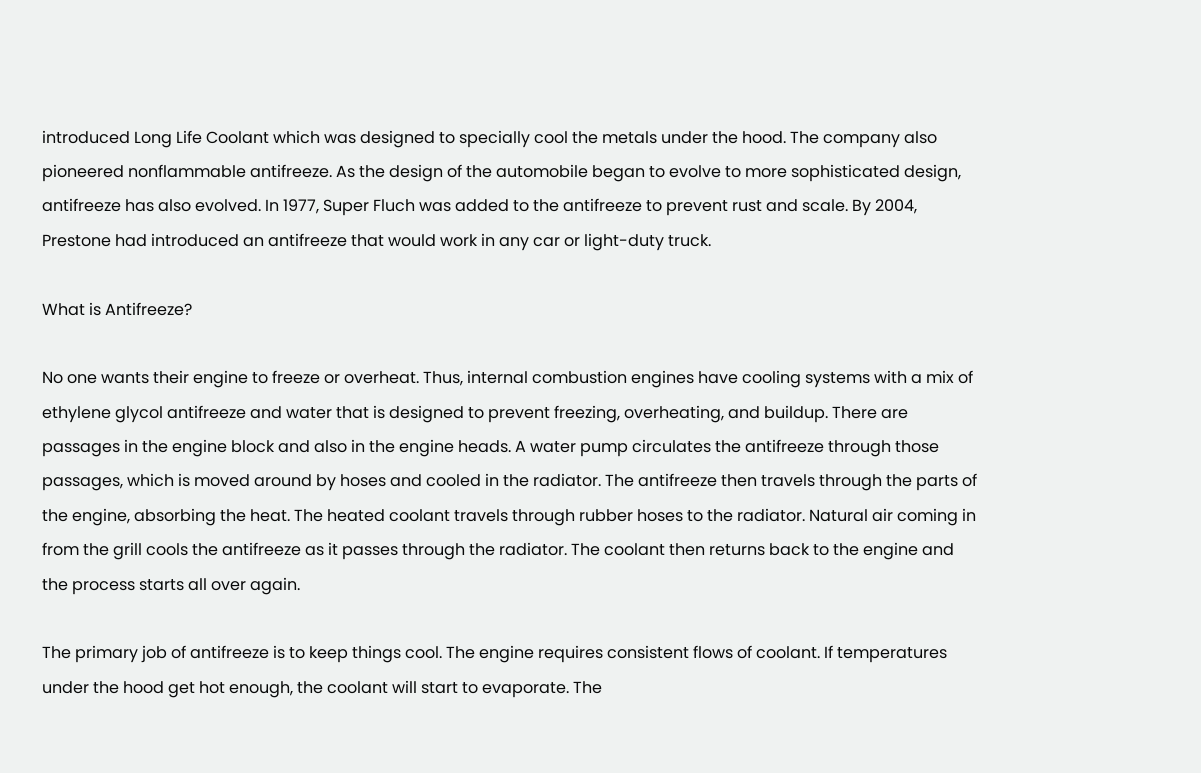introduced Long Life Coolant which was designed to specially cool the metals under the hood. The company also pioneered nonflammable antifreeze. As the design of the automobile began to evolve to more sophisticated design, antifreeze has also evolved. In 1977, Super Fluch was added to the antifreeze to prevent rust and scale. By 2004, Prestone had introduced an antifreeze that would work in any car or light-duty truck.

What is Antifreeze?

No one wants their engine to freeze or overheat. Thus, internal combustion engines have cooling systems with a mix of ethylene glycol antifreeze and water that is designed to prevent freezing, overheating, and buildup. There are passages in the engine block and also in the engine heads. A water pump circulates the antifreeze through those passages, which is moved around by hoses and cooled in the radiator. The antifreeze then travels through the parts of the engine, absorbing the heat. The heated coolant travels through rubber hoses to the radiator. Natural air coming in from the grill cools the antifreeze as it passes through the radiator. The coolant then returns back to the engine and the process starts all over again.

The primary job of antifreeze is to keep things cool. The engine requires consistent flows of coolant. If temperatures under the hood get hot enough, the coolant will start to evaporate. The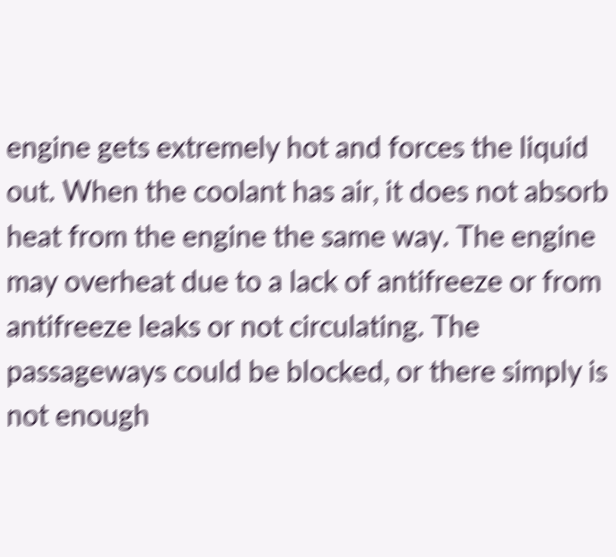engine gets extremely hot and forces the liquid out. When the coolant has air, it does not absorb heat from the engine the same way. The engine may overheat due to a lack of antifreeze or from antifreeze leaks or not circulating. The passageways could be blocked, or there simply is not enough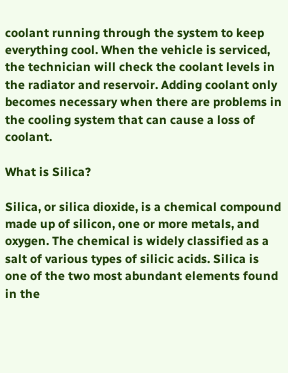coolant running through the system to keep everything cool. When the vehicle is serviced, the technician will check the coolant levels in the radiator and reservoir. Adding coolant only becomes necessary when there are problems in the cooling system that can cause a loss of coolant.

What is Silica?

Silica, or silica dioxide, is a chemical compound made up of silicon, one or more metals, and oxygen. The chemical is widely classified as a salt of various types of silicic acids. Silica is one of the two most abundant elements found in the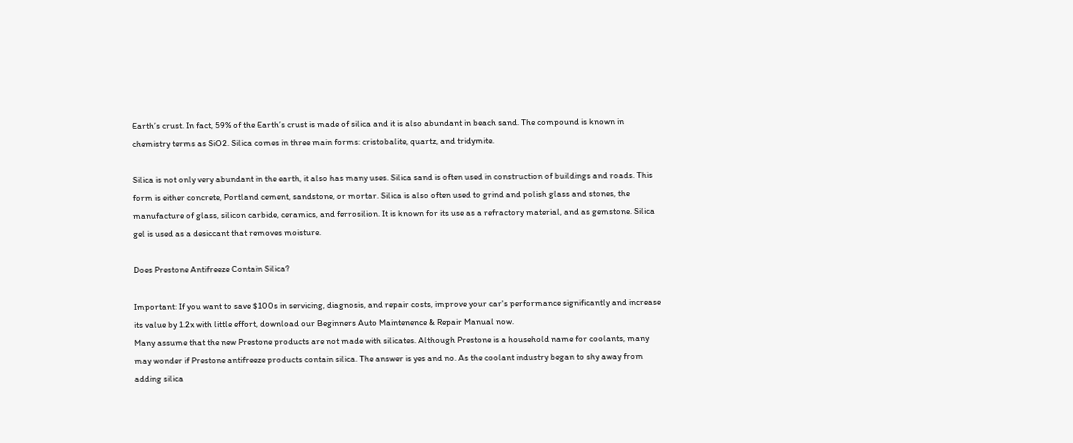Earth’s crust. In fact, 59% of the Earth’s crust is made of silica and it is also abundant in beach sand. The compound is known in chemistry terms as SiO2. Silica comes in three main forms: cristobalite, quartz, and tridymite.

Silica is not only very abundant in the earth, it also has many uses. Silica sand is often used in construction of buildings and roads. This form is either concrete, Portland cement, sandstone, or mortar. Silica is also often used to grind and polish glass and stones, the manufacture of glass, silicon carbide, ceramics, and ferrosilion. It is known for its use as a refractory material, and as gemstone. Silica gel is used as a desiccant that removes moisture.

Does Prestone Antifreeze Contain Silica?

Important: If you want to save $100s in servicing, diagnosis, and repair costs, improve your car's performance significantly and increase its value by 1.2x with little effort, download our Beginners Auto Maintenence & Repair Manual now.
Many assume that the new Prestone products are not made with silicates. Although Prestone is a household name for coolants, many may wonder if Prestone antifreeze products contain silica. The answer is yes and no. As the coolant industry began to shy away from adding silica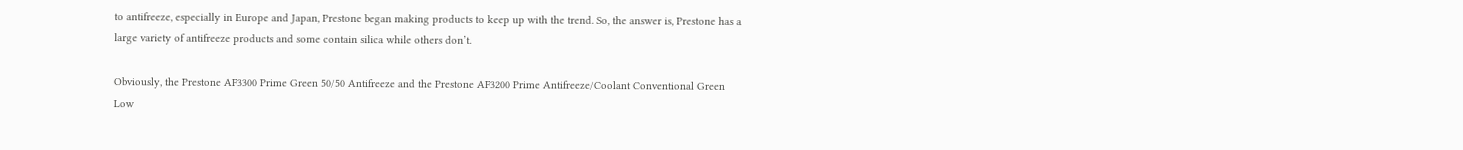to antifreeze, especially in Europe and Japan, Prestone began making products to keep up with the trend. So, the answer is, Prestone has a large variety of antifreeze products and some contain silica while others don’t.

Obviously, the Prestone AF3300 Prime Green 50/50 Antifreeze and the Prestone AF3200 Prime Antifreeze/Coolant Conventional Green Low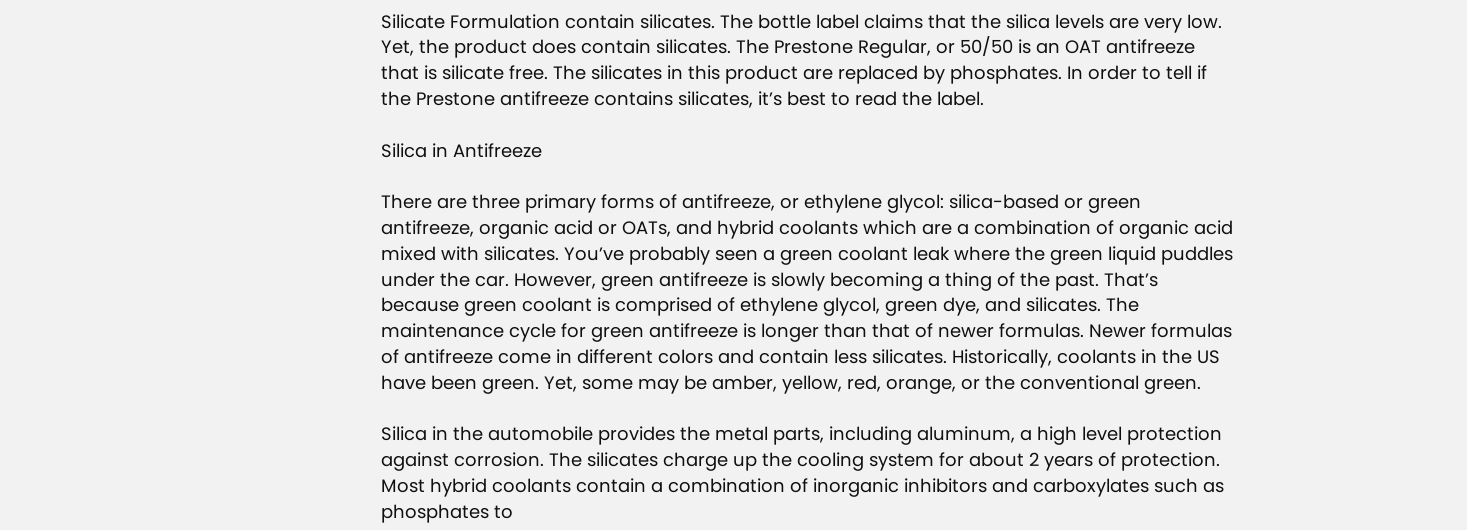Silicate Formulation contain silicates. The bottle label claims that the silica levels are very low. Yet, the product does contain silicates. The Prestone Regular, or 50/50 is an OAT antifreeze that is silicate free. The silicates in this product are replaced by phosphates. In order to tell if the Prestone antifreeze contains silicates, it’s best to read the label.

Silica in Antifreeze

There are three primary forms of antifreeze, or ethylene glycol: silica-based or green antifreeze, organic acid or OATs, and hybrid coolants which are a combination of organic acid mixed with silicates. You’ve probably seen a green coolant leak where the green liquid puddles under the car. However, green antifreeze is slowly becoming a thing of the past. That’s because green coolant is comprised of ethylene glycol, green dye, and silicates. The maintenance cycle for green antifreeze is longer than that of newer formulas. Newer formulas of antifreeze come in different colors and contain less silicates. Historically, coolants in the US have been green. Yet, some may be amber, yellow, red, orange, or the conventional green.

Silica in the automobile provides the metal parts, including aluminum, a high level protection against corrosion. The silicates charge up the cooling system for about 2 years of protection. Most hybrid coolants contain a combination of inorganic inhibitors and carboxylates such as phosphates to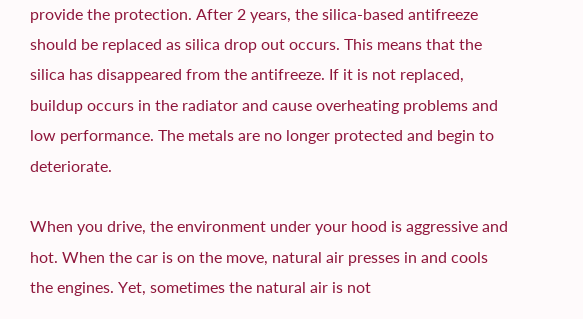provide the protection. After 2 years, the silica-based antifreeze should be replaced as silica drop out occurs. This means that the silica has disappeared from the antifreeze. If it is not replaced, buildup occurs in the radiator and cause overheating problems and low performance. The metals are no longer protected and begin to deteriorate.

When you drive, the environment under your hood is aggressive and hot. When the car is on the move, natural air presses in and cools the engines. Yet, sometimes the natural air is not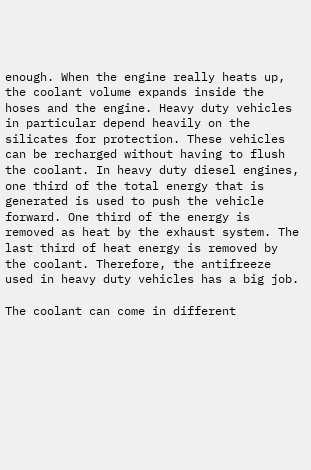enough. When the engine really heats up, the coolant volume expands inside the hoses and the engine. Heavy duty vehicles in particular depend heavily on the silicates for protection. These vehicles can be recharged without having to flush the coolant. In heavy duty diesel engines, one third of the total energy that is generated is used to push the vehicle forward. One third of the energy is removed as heat by the exhaust system. The last third of heat energy is removed by the coolant. Therefore, the antifreeze used in heavy duty vehicles has a big job.

The coolant can come in different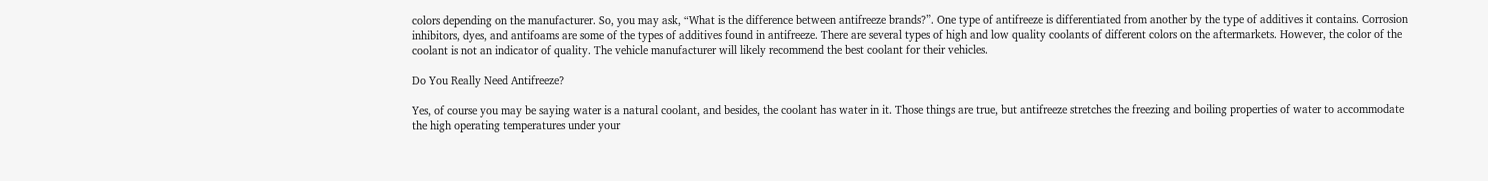colors depending on the manufacturer. So, you may ask, “What is the difference between antifreeze brands?”. One type of antifreeze is differentiated from another by the type of additives it contains. Corrosion inhibitors, dyes, and antifoams are some of the types of additives found in antifreeze. There are several types of high and low quality coolants of different colors on the aftermarkets. However, the color of the coolant is not an indicator of quality. The vehicle manufacturer will likely recommend the best coolant for their vehicles.

Do You Really Need Antifreeze?

Yes, of course you may be saying water is a natural coolant, and besides, the coolant has water in it. Those things are true, but antifreeze stretches the freezing and boiling properties of water to accommodate the high operating temperatures under your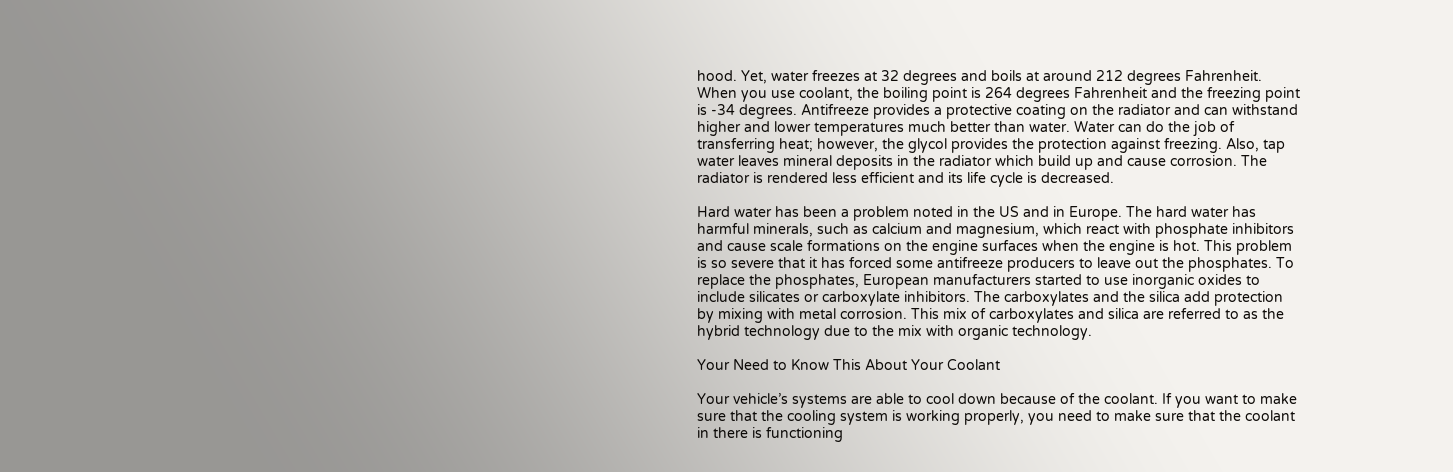hood. Yet, water freezes at 32 degrees and boils at around 212 degrees Fahrenheit. When you use coolant, the boiling point is 264 degrees Fahrenheit and the freezing point is -34 degrees. Antifreeze provides a protective coating on the radiator and can withstand higher and lower temperatures much better than water. Water can do the job of transferring heat; however, the glycol provides the protection against freezing. Also, tap water leaves mineral deposits in the radiator which build up and cause corrosion. The radiator is rendered less efficient and its life cycle is decreased.

Hard water has been a problem noted in the US and in Europe. The hard water has harmful minerals, such as calcium and magnesium, which react with phosphate inhibitors and cause scale formations on the engine surfaces when the engine is hot. This problem is so severe that it has forced some antifreeze producers to leave out the phosphates. To replace the phosphates, European manufacturers started to use inorganic oxides to include silicates or carboxylate inhibitors. The carboxylates and the silica add protection by mixing with metal corrosion. This mix of carboxylates and silica are referred to as the hybrid technology due to the mix with organic technology.

Your Need to Know This About Your Coolant

Your vehicle’s systems are able to cool down because of the coolant. If you want to make sure that the cooling system is working properly, you need to make sure that the coolant in there is functioning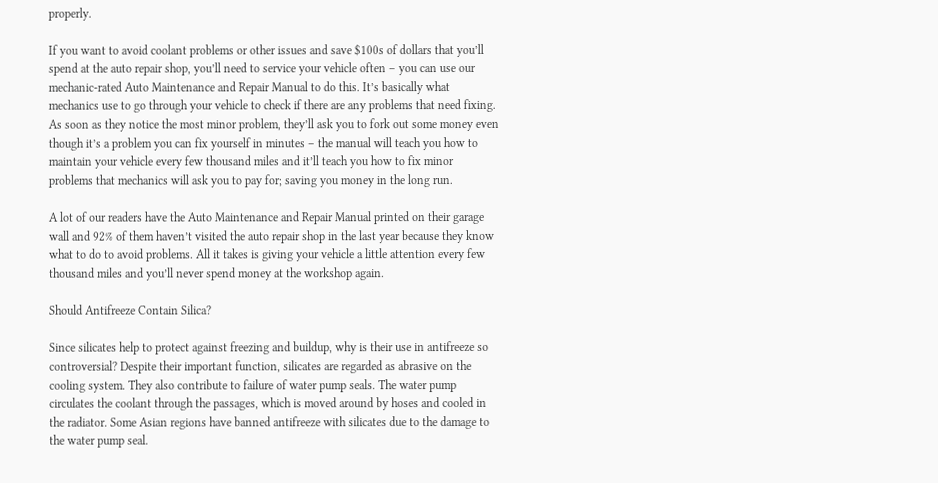properly.

If you want to avoid coolant problems or other issues and save $100s of dollars that you’ll spend at the auto repair shop, you’ll need to service your vehicle often – you can use our mechanic-rated Auto Maintenance and Repair Manual to do this. It’s basically what mechanics use to go through your vehicle to check if there are any problems that need fixing. As soon as they notice the most minor problem, they’ll ask you to fork out some money even though it’s a problem you can fix yourself in minutes – the manual will teach you how to maintain your vehicle every few thousand miles and it’ll teach you how to fix minor problems that mechanics will ask you to pay for; saving you money in the long run.

A lot of our readers have the Auto Maintenance and Repair Manual printed on their garage wall and 92% of them haven’t visited the auto repair shop in the last year because they know what to do to avoid problems. All it takes is giving your vehicle a little attention every few thousand miles and you’ll never spend money at the workshop again.

Should Antifreeze Contain Silica?

Since silicates help to protect against freezing and buildup, why is their use in antifreeze so controversial? Despite their important function, silicates are regarded as abrasive on the cooling system. They also contribute to failure of water pump seals. The water pump circulates the coolant through the passages, which is moved around by hoses and cooled in the radiator. Some Asian regions have banned antifreeze with silicates due to the damage to the water pump seal.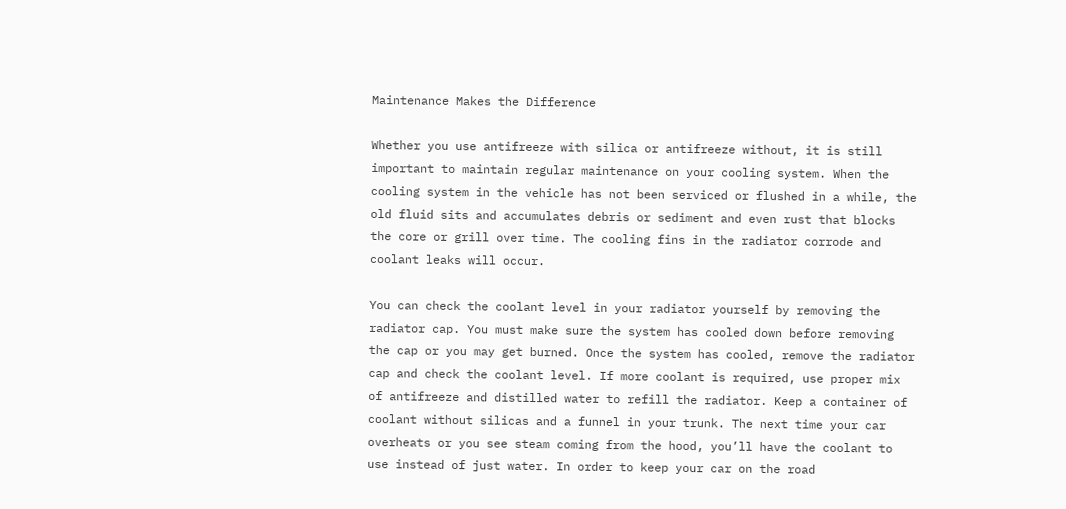Maintenance Makes the Difference

Whether you use antifreeze with silica or antifreeze without, it is still important to maintain regular maintenance on your cooling system. When the cooling system in the vehicle has not been serviced or flushed in a while, the old fluid sits and accumulates debris or sediment and even rust that blocks the core or grill over time. The cooling fins in the radiator corrode and coolant leaks will occur.

You can check the coolant level in your radiator yourself by removing the radiator cap. You must make sure the system has cooled down before removing the cap or you may get burned. Once the system has cooled, remove the radiator cap and check the coolant level. If more coolant is required, use proper mix of antifreeze and distilled water to refill the radiator. Keep a container of coolant without silicas and a funnel in your trunk. The next time your car overheats or you see steam coming from the hood, you’ll have the coolant to use instead of just water. In order to keep your car on the road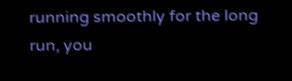running smoothly for the long run, you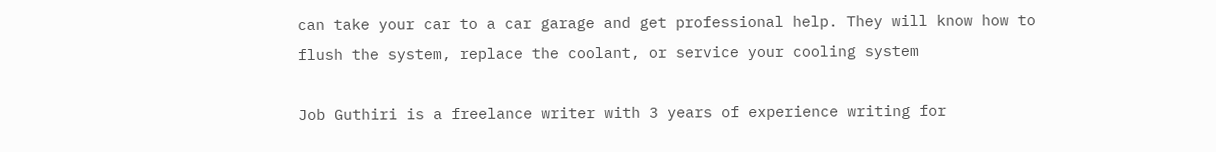can take your car to a car garage and get professional help. They will know how to flush the system, replace the coolant, or service your cooling system

Job Guthiri is a freelance writer with 3 years of experience writing for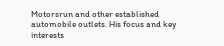Motorsrun and other established automobile outlets. His focus and key interests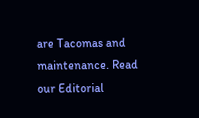are Tacomas and maintenance. Read our Editorial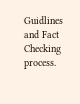Guidlines and Fact Checking process.